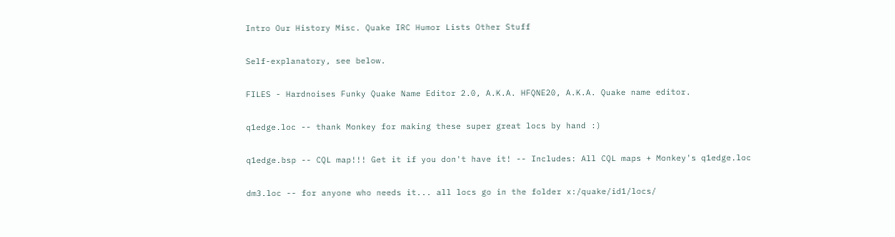Intro Our History Misc. Quake IRC Humor Lists Other Stuff

Self-explanatory, see below.

FILES - Hardnoises Funky Quake Name Editor 2.0, A.K.A. HFQNE20, A.K.A. Quake name editor.

q1edge.loc -- thank Monkey for making these super great locs by hand :)

q1edge.bsp -- CQL map!!! Get it if you don't have it! -- Includes: All CQL maps + Monkey's q1edge.loc

dm3.loc -- for anyone who needs it... all locs go in the folder x:/quake/id1/locs/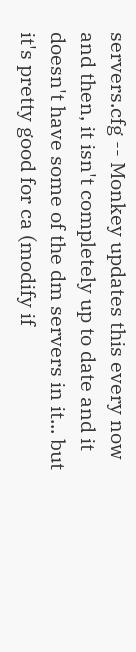servers.cfg -- Monkey updates this every now and then, it isn't completely up to date and it doesn't have some of the dm servers in it... but it's pretty good for ca (modify if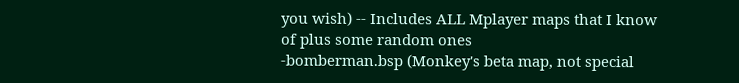you wish) -- Includes ALL Mplayer maps that I know of plus some random ones
-bomberman.bsp (Monkey's beta map, not special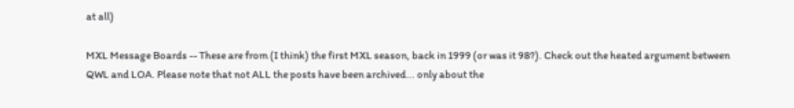at all)

MXL Message Boards -- These are from (I think) the first MXL season, back in 1999 (or was it 98?). Check out the heated argument between QWL and LOA. Please note that not ALL the posts have been archived... only about the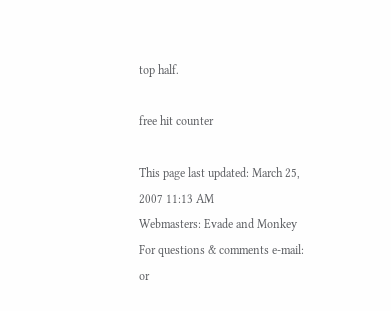top half.

free hit counter

This page last updated: March 25, 2007 11:13 AM
Webmasters: Evade and Monkey
For questions & comments e-mail:
or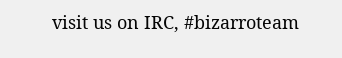visit us on IRC, #bizarroteam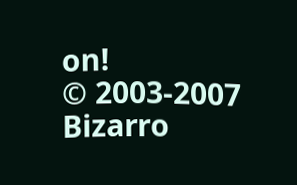on!
© 2003-2007 Bizarro